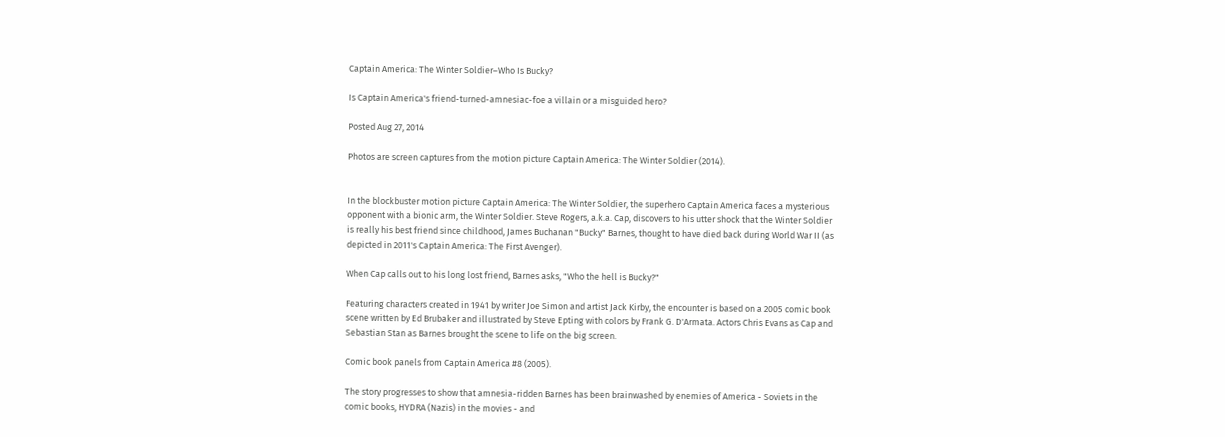Captain America: The Winter Soldier–Who Is Bucky?

Is Captain America's friend-turned-amnesiac-foe a villain or a misguided hero?

Posted Aug 27, 2014

Photos are screen captures from the motion picture Captain America: The Winter Soldier (2014).


In the blockbuster motion picture Captain America: The Winter Soldier, the superhero Captain America faces a mysterious opponent with a bionic arm, the Winter Soldier. Steve Rogers, a.k.a. Cap, discovers to his utter shock that the Winter Soldier is really his best friend since childhood, James Buchanan "Bucky" Barnes, thought to have died back during World War II (as depicted in 2011's Captain America: The First Avenger).

When Cap calls out to his long lost friend, Barnes asks, "Who the hell is Bucky?"

Featuring characters created in 1941 by writer Joe Simon and artist Jack Kirby, the encounter is based on a 2005 comic book scene written by Ed Brubaker and illustrated by Steve Epting with colors by Frank G. D'Armata. Actors Chris Evans as Cap and Sebastian Stan as Barnes brought the scene to life on the big screen.

Comic book panels from Captain America #8 (2005).

The story progresses to show that amnesia-ridden Barnes has been brainwashed by enemies of America - Soviets in the comic books, HYDRA (Nazis) in the movies - and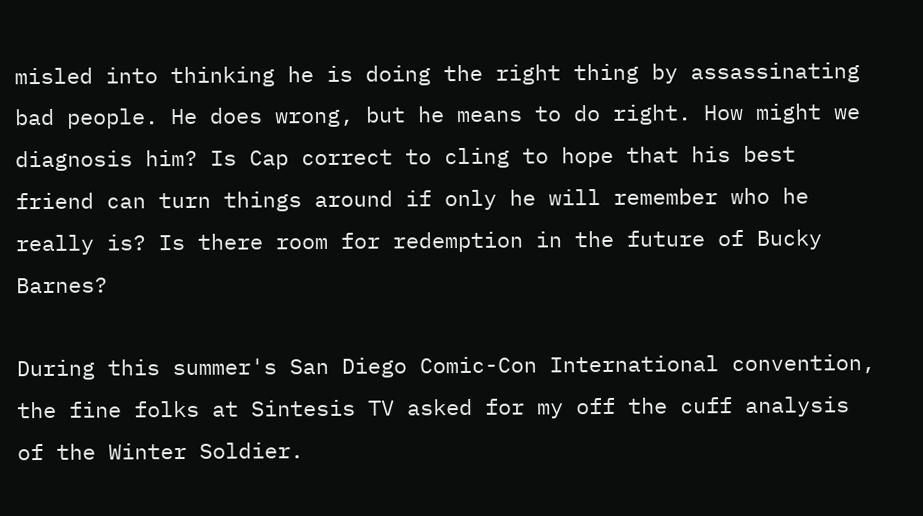misled into thinking he is doing the right thing by assassinating bad people. He does wrong, but he means to do right. How might we diagnosis him? Is Cap correct to cling to hope that his best friend can turn things around if only he will remember who he really is? Is there room for redemption in the future of Bucky Barnes?

During this summer's San Diego Comic-Con International convention, the fine folks at Sintesis TV asked for my off the cuff analysis of the Winter Soldier.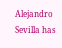Alejandro Sevilla has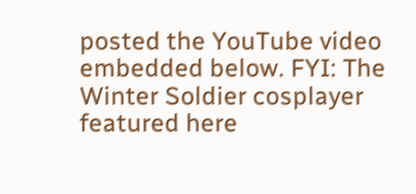posted the YouTube video embedded below. FYI: The Winter Soldier cosplayer featured here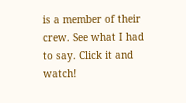is a member of their crew. See what I had to say. Click it and watch!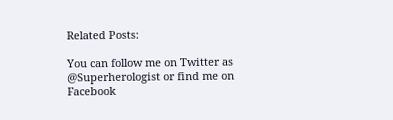Related Posts:

You can follow me on Twitter as @Superherologist or find me on Facebook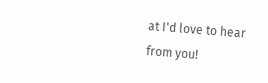at I'd love to hear from you!